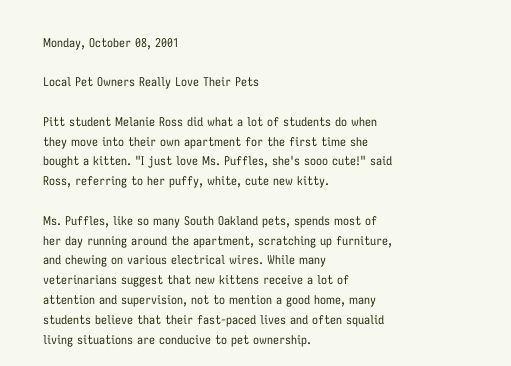Monday, October 08, 2001

Local Pet Owners Really Love Their Pets

Pitt student Melanie Ross did what a lot of students do when they move into their own apartment for the first time she bought a kitten. "I just love Ms. Puffles, she's sooo cute!" said Ross, referring to her puffy, white, cute new kitty.

Ms. Puffles, like so many South Oakland pets, spends most of her day running around the apartment, scratching up furniture, and chewing on various electrical wires. While many veterinarians suggest that new kittens receive a lot of attention and supervision, not to mention a good home, many students believe that their fast-paced lives and often squalid living situations are conducive to pet ownership.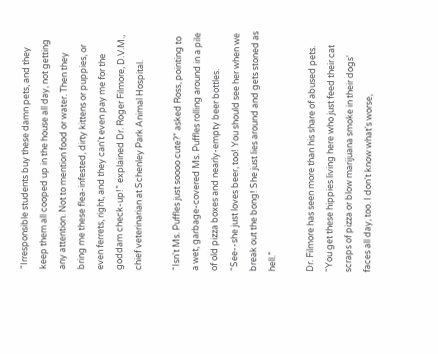“Irresponsible students buy these damn pets, and they keep them all cooped up in the house all day, not getting any attention. Not to mention food or water. Then they bring me these flea-infested, dirty kittens or puppies, or even ferrets, right, and they can't even pay me for the goddam check-up!” explained Dr. Roger Filmore, D.V.M., chief veterinarian at Schenley Park Animal Hospital.

“Isn't Ms. Puffles just soooo cute?” asked Ross, pointing to a wet, garbage-covered Ms. Puffles rolling around in a pile of old pizza boxes and nearly-empty beer bottles. “See--she just loves beer, too! You should see her when we break out the bong! She just lies around and gets stoned as hell.”

Dr. Filmore has seen more than his share of abused pets. “You get these hippies living here who just feed their cat scraps of pizza or blow marijuana smoke in their dogs' faces all day, too. I don't know what's worse,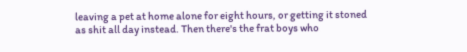leaving a pet at home alone for eight hours, or getting it stoned as shit all day instead. Then there's the frat boys who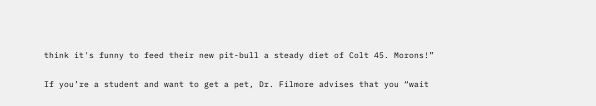think it's funny to feed their new pit-bull a steady diet of Colt 45. Morons!”

If you’re a student and want to get a pet, Dr. Filmore advises that you “wait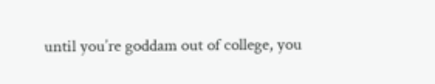until you’re goddam out of college, you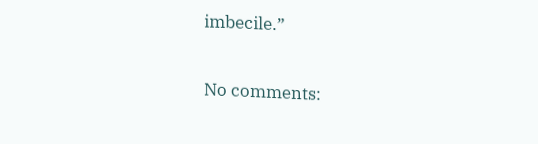imbecile.”

No comments: